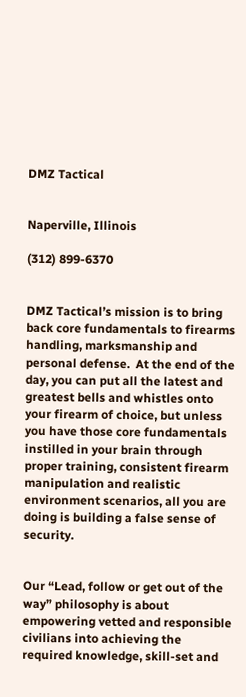DMZ Tactical


Naperville, Illinois

(312) 899-6370


DMZ Tactical’s mission is to bring back core fundamentals to firearms handling, marksmanship and personal defense.  At the end of the day, you can put all the latest and greatest bells and whistles onto your firearm of choice, but unless you have those core fundamentals instilled in your brain through proper training, consistent firearm manipulation and realistic environment scenarios, all you are doing is building a false sense of security.


Our “Lead, follow or get out of the way” philosophy is about empowering vetted and responsible civilians into achieving the required knowledge, skill-set and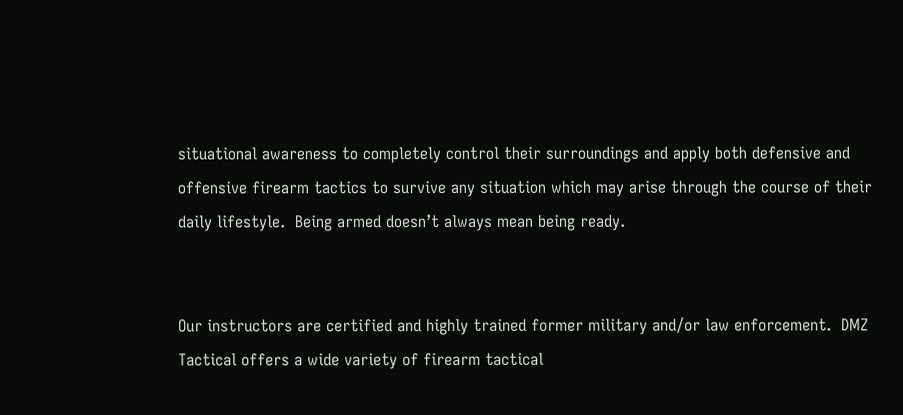situational awareness to completely control their surroundings and apply both defensive and offensive firearm tactics to survive any situation which may arise through the course of their daily lifestyle.  Being armed doesn’t always mean being ready.


Our instructors are certified and highly trained former military and/or law enforcement.  DMZ Tactical offers a wide variety of firearm tactical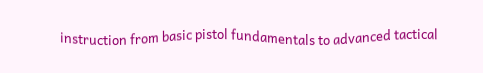instruction from basic pistol fundamentals to advanced tactical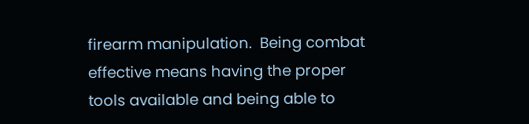firearm manipulation.  Being combat effective means having the proper tools available and being able to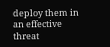deploy them in an effective threat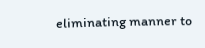eliminating manner to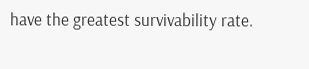have the greatest survivability rate.